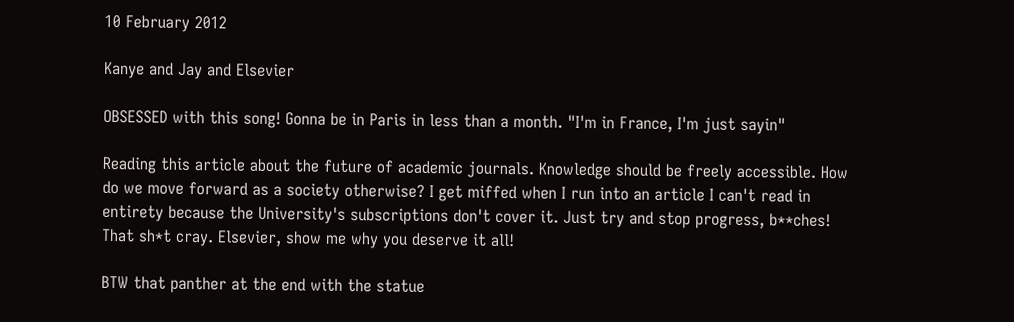10 February 2012

Kanye and Jay and Elsevier

OBSESSED with this song! Gonna be in Paris in less than a month. "I'm in France, I'm just sayin"

Reading this article about the future of academic journals. Knowledge should be freely accessible. How do we move forward as a society otherwise? I get miffed when I run into an article I can't read in entirety because the University's subscriptions don't cover it. Just try and stop progress, b**ches! That sh*t cray. Elsevier, show me why you deserve it all!

BTW that panther at the end with the statue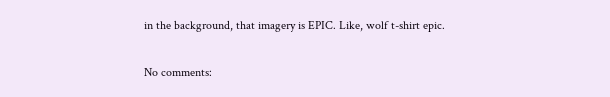in the background, that imagery is EPIC. Like, wolf t-shirt epic.

No comments: